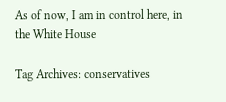As of now, I am in control here, in the White House

Tag Archives: conservatives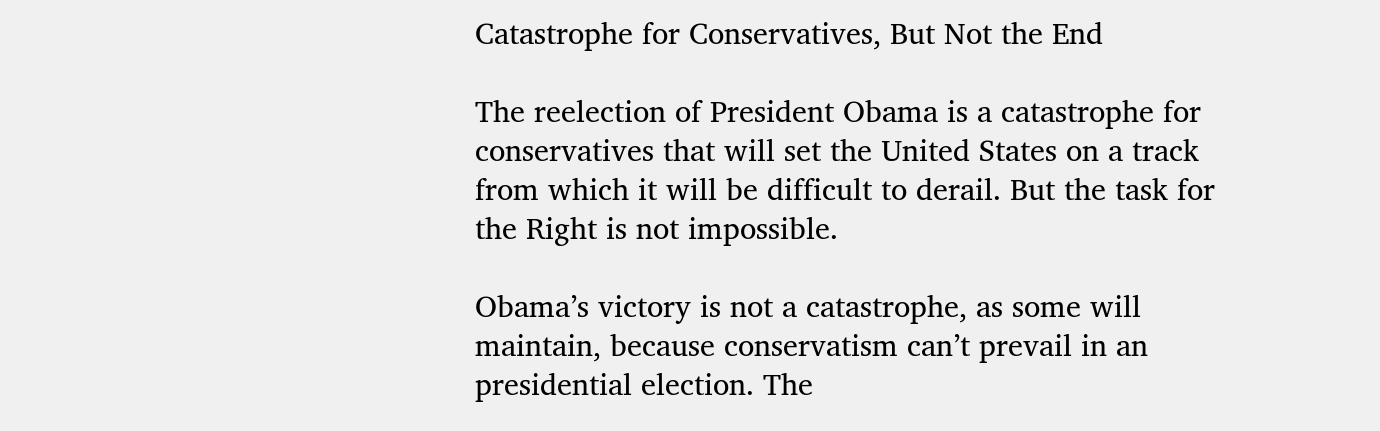Catastrophe for Conservatives, But Not the End

The reelection of President Obama is a catastrophe for conservatives that will set the United States on a track from which it will be difficult to derail. But the task for the Right is not impossible.

Obama’s victory is not a catastrophe, as some will maintain, because conservatism can’t prevail in an presidential election. The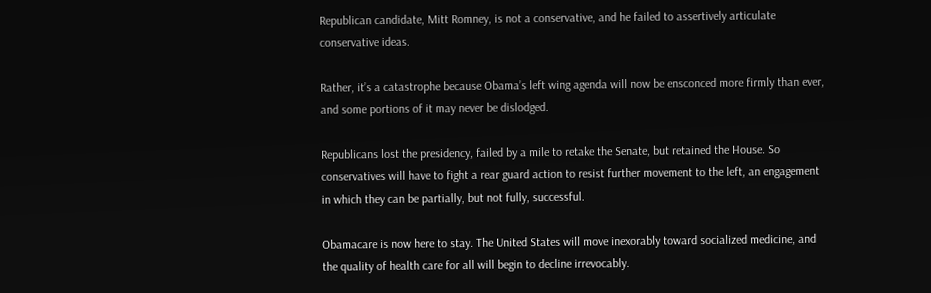Republican candidate, Mitt Romney, is not a conservative, and he failed to assertively articulate conservative ideas.

Rather, it’s a catastrophe because Obama’s left wing agenda will now be ensconced more firmly than ever, and some portions of it may never be dislodged.

Republicans lost the presidency, failed by a mile to retake the Senate, but retained the House. So conservatives will have to fight a rear guard action to resist further movement to the left, an engagement in which they can be partially, but not fully, successful.

Obamacare is now here to stay. The United States will move inexorably toward socialized medicine, and the quality of health care for all will begin to decline irrevocably.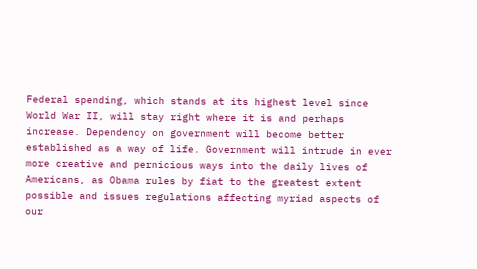Federal spending, which stands at its highest level since World War II, will stay right where it is and perhaps increase. Dependency on government will become better established as a way of life. Government will intrude in ever more creative and pernicious ways into the daily lives of Americans, as Obama rules by fiat to the greatest extent possible and issues regulations affecting myriad aspects of our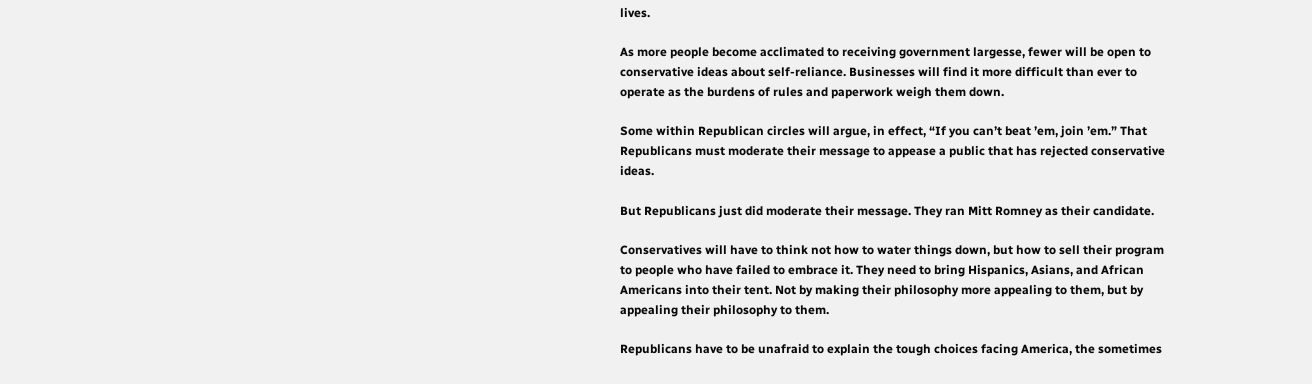lives.

As more people become acclimated to receiving government largesse, fewer will be open to conservative ideas about self-reliance. Businesses will find it more difficult than ever to operate as the burdens of rules and paperwork weigh them down.

Some within Republican circles will argue, in effect, “If you can’t beat ’em, join ’em.” That Republicans must moderate their message to appease a public that has rejected conservative ideas.

But Republicans just did moderate their message. They ran Mitt Romney as their candidate.

Conservatives will have to think not how to water things down, but how to sell their program to people who have failed to embrace it. They need to bring Hispanics, Asians, and African Americans into their tent. Not by making their philosophy more appealing to them, but by appealing their philosophy to them.

Republicans have to be unafraid to explain the tough choices facing America, the sometimes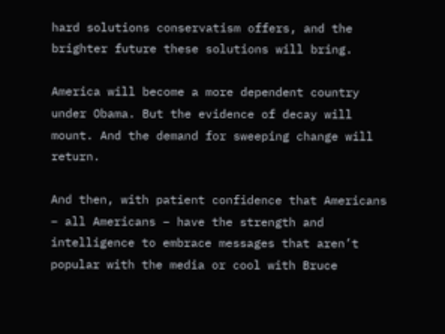hard solutions conservatism offers, and the brighter future these solutions will bring.

America will become a more dependent country under Obama. But the evidence of decay will mount. And the demand for sweeping change will return.

And then, with patient confidence that Americans – all Americans – have the strength and intelligence to embrace messages that aren’t popular with the media or cool with Bruce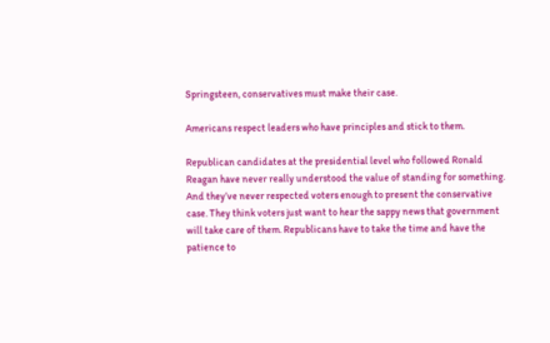Springsteen, conservatives must make their case.

Americans respect leaders who have principles and stick to them.

Republican candidates at the presidential level who followed Ronald Reagan have never really understood the value of standing for something. And they’ve never respected voters enough to present the conservative case. They think voters just want to hear the sappy news that government will take care of them. Republicans have to take the time and have the patience to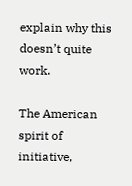explain why this doesn’t quite work.

The American spirit of initiative,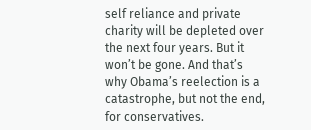self reliance and private charity will be depleted over the next four years. But it won’t be gone. And that’s why Obama’s reelection is a catastrophe, but not the end, for conservatives.